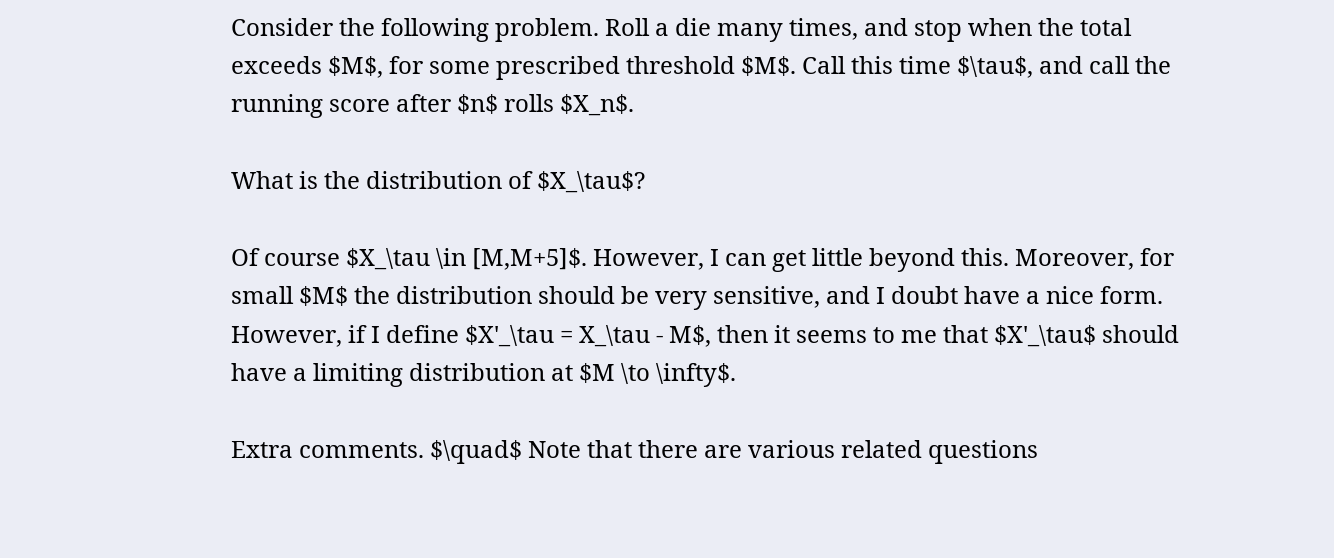Consider the following problem. Roll a die many times, and stop when the total exceeds $M$, for some prescribed threshold $M$. Call this time $\tau$, and call the running score after $n$ rolls $X_n$.

What is the distribution of $X_\tau$?

Of course $X_\tau \in [M,M+5]$. However, I can get little beyond this. Moreover, for small $M$ the distribution should be very sensitive, and I doubt have a nice form. However, if I define $X'_\tau = X_\tau - M$, then it seems to me that $X'_\tau$ should have a limiting distribution at $M \to \infty$.

Extra comments. $\quad$ Note that there are various related questions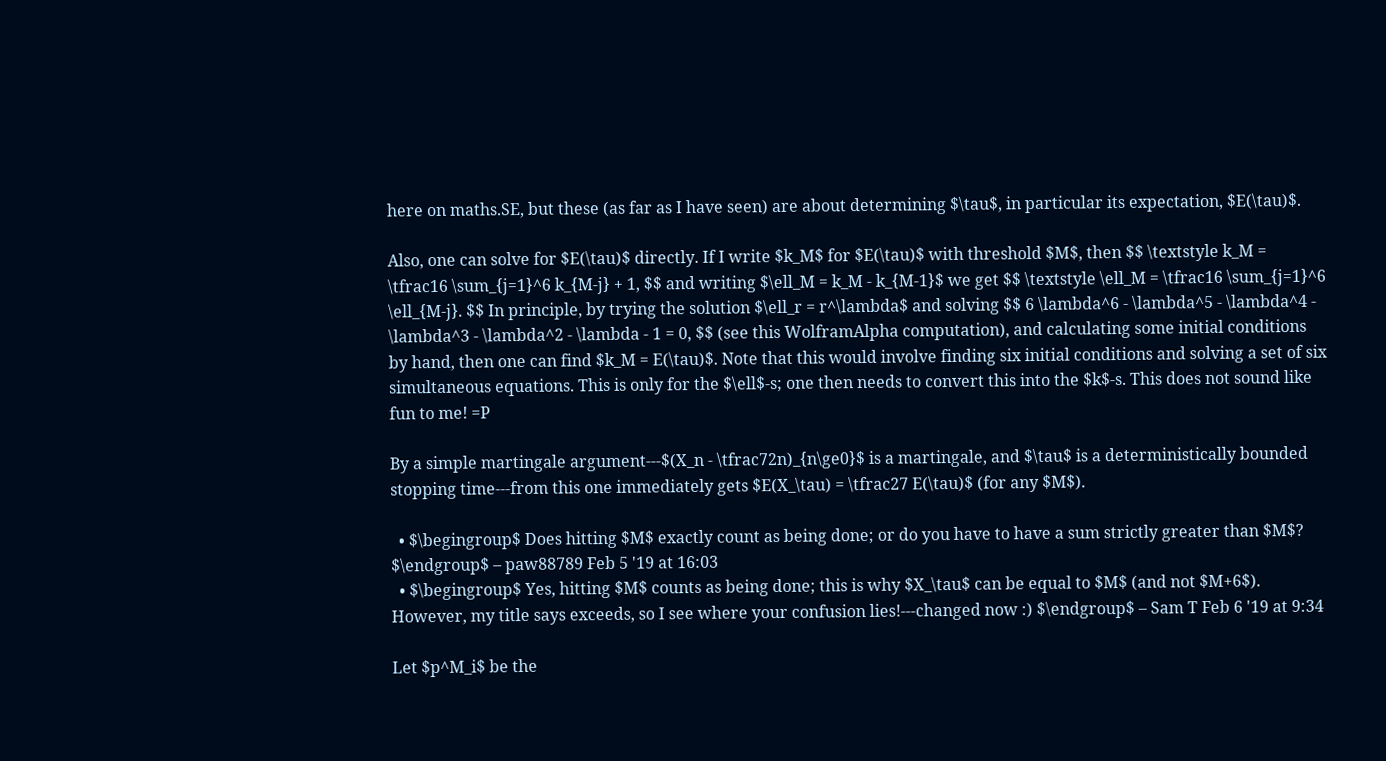here on maths.SE, but these (as far as I have seen) are about determining $\tau$, in particular its expectation, $E(\tau)$.

Also, one can solve for $E(\tau)$ directly. If I write $k_M$ for $E(\tau)$ with threshold $M$, then $$ \textstyle k_M = \tfrac16 \sum_{j=1}^6 k_{M-j} + 1, $$ and writing $\ell_M = k_M - k_{M-1}$ we get $$ \textstyle \ell_M = \tfrac16 \sum_{j=1}^6 \ell_{M-j}. $$ In principle, by trying the solution $\ell_r = r^\lambda$ and solving $$ 6 \lambda^6 - \lambda^5 - \lambda^4 - \lambda^3 - \lambda^2 - \lambda - 1 = 0, $$ (see this WolframAlpha computation), and calculating some initial conditions by hand, then one can find $k_M = E(\tau)$. Note that this would involve finding six initial conditions and solving a set of six simultaneous equations. This is only for the $\ell$-s; one then needs to convert this into the $k$-s. This does not sound like fun to me! =P

By a simple martingale argument---$(X_n - \tfrac72n)_{n\ge0}$ is a martingale, and $\tau$ is a deterministically bounded stopping time---from this one immediately gets $E(X_\tau) = \tfrac27 E(\tau)$ (for any $M$).

  • $\begingroup$ Does hitting $M$ exactly count as being done; or do you have to have a sum strictly greater than $M$? $\endgroup$ – paw88789 Feb 5 '19 at 16:03
  • $\begingroup$ Yes, hitting $M$ counts as being done; this is why $X_\tau$ can be equal to $M$ (and not $M+6$). However, my title says exceeds, so I see where your confusion lies!---changed now :) $\endgroup$ – Sam T Feb 6 '19 at 9:34

Let $p^M_i$ be the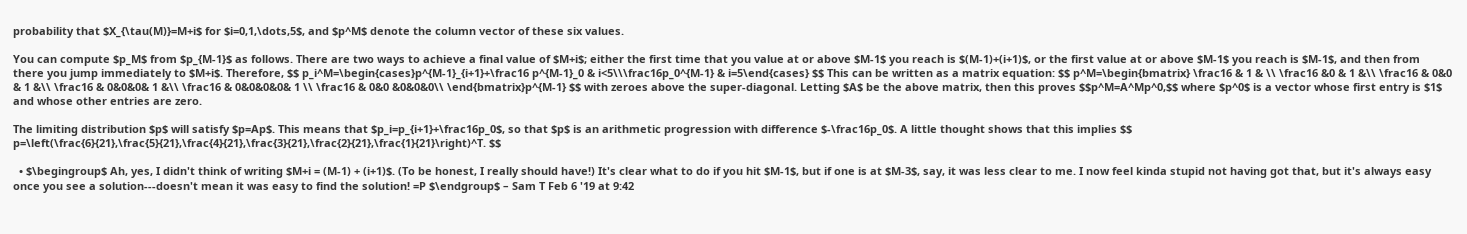probability that $X_{\tau(M)}=M+i$ for $i=0,1,\dots,5$, and $p^M$ denote the column vector of these six values.

You can compute $p_M$ from $p_{M-1}$ as follows. There are two ways to achieve a final value of $M+i$; either the first time that you value at or above $M-1$ you reach is $(M-1)+(i+1)$, or the first value at or above $M-1$ you reach is $M-1$, and then from there you jump immediately to $M+i$. Therefore, $$ p_i^M=\begin{cases}p^{M-1}_{i+1}+\frac16 p^{M-1}_0 & i<5\\\frac16p_0^{M-1} & i=5\end{cases} $$ This can be written as a matrix equation: $$ p^M=\begin{bmatrix} \frac16 & 1 & \\ \frac16 &0 & 1 &\\ \frac16 & 0&0 & 1 &\\ \frac16 & 0&0&0& 1 &\\ \frac16 & 0&0&0&0& 1 \\ \frac16 & 0&0 &0&0&0\\ \end{bmatrix}p^{M-1} $$ with zeroes above the super-diagonal. Letting $A$ be the above matrix, then this proves $$p^M=A^Mp^0,$$ where $p^0$ is a vector whose first entry is $1$ and whose other entries are zero.

The limiting distribution $p$ will satisfy $p=Ap$. This means that $p_i=p_{i+1}+\frac16p_0$, so that $p$ is an arithmetic progression with difference $-\frac16p_0$. A little thought shows that this implies $$ p=\left(\frac{6}{21},\frac{5}{21},\frac{4}{21},\frac{3}{21},\frac{2}{21},\frac{1}{21}\right)^T. $$

  • $\begingroup$ Ah, yes, I didn't think of writing $M+i = (M-1) + (i+1)$. (To be honest, I really should have!) It's clear what to do if you hit $M-1$, but if one is at $M-3$, say, it was less clear to me. I now feel kinda stupid not having got that, but it's always easy once you see a solution---doesn't mean it was easy to find the solution! =P $\endgroup$ – Sam T Feb 6 '19 at 9:42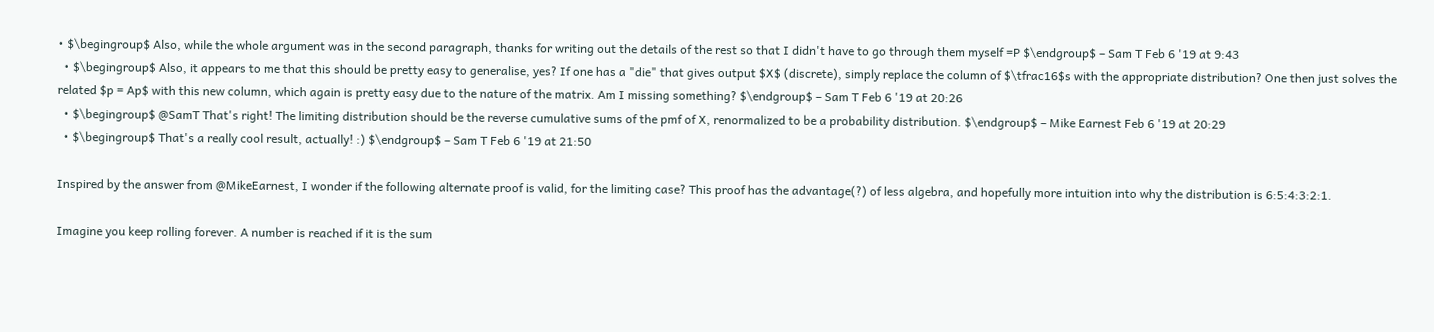• $\begingroup$ Also, while the whole argument was in the second paragraph, thanks for writing out the details of the rest so that I didn't have to go through them myself =P $\endgroup$ – Sam T Feb 6 '19 at 9:43
  • $\begingroup$ Also, it appears to me that this should be pretty easy to generalise, yes? If one has a "die" that gives output $X$ (discrete), simply replace the column of $\tfrac16$s with the appropriate distribution? One then just solves the related $p = Ap$ with this new column, which again is pretty easy due to the nature of the matrix. Am I missing something? $\endgroup$ – Sam T Feb 6 '19 at 20:26
  • $\begingroup$ @SamT That's right! The limiting distribution should be the reverse cumulative sums of the pmf of X, renormalized to be a probability distribution. $\endgroup$ – Mike Earnest Feb 6 '19 at 20:29
  • $\begingroup$ That's a really cool result, actually! :) $\endgroup$ – Sam T Feb 6 '19 at 21:50

Inspired by the answer from @MikeEarnest, I wonder if the following alternate proof is valid, for the limiting case? This proof has the advantage(?) of less algebra, and hopefully more intuition into why the distribution is 6:5:4:3:2:1.

Imagine you keep rolling forever. A number is reached if it is the sum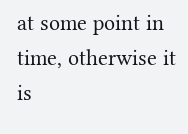at some point in time, otherwise it is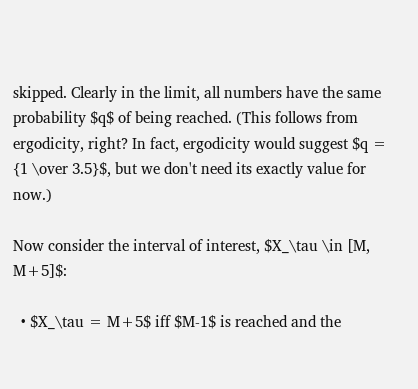skipped. Clearly in the limit, all numbers have the same probability $q$ of being reached. (This follows from ergodicity, right? In fact, ergodicity would suggest $q = {1 \over 3.5}$, but we don't need its exactly value for now.)

Now consider the interval of interest, $X_\tau \in [M, M+5]$:

  • $X_\tau = M+5$ iff $M-1$ is reached and the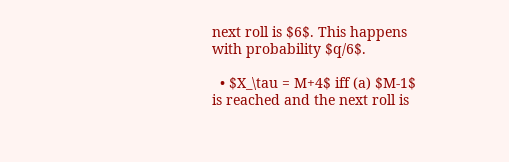next roll is $6$. This happens with probability $q/6$.

  • $X_\tau = M+4$ iff (a) $M-1$ is reached and the next roll is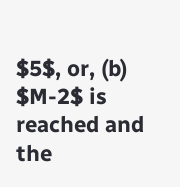$5$, or, (b) $M-2$ is reached and the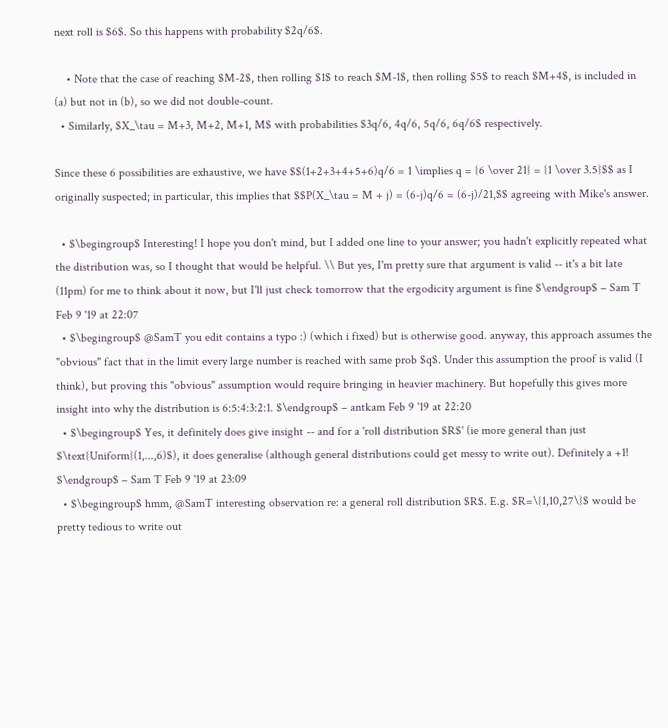next roll is $6$. So this happens with probability $2q/6$.

    • Note that the case of reaching $M-2$, then rolling $1$ to reach $M-1$, then rolling $5$ to reach $M+4$, is included in (a) but not in (b), so we did not double-count.
  • Similarly, $X_\tau = M+3, M+2, M+1, M$ with probabilities $3q/6, 4q/6, 5q/6, 6q/6$ respectively.

Since these 6 possibilities are exhaustive, we have $$(1+2+3+4+5+6)q/6 = 1 \implies q = {6 \over 21} = {1 \over 3.5}$$ as I originally suspected; in particular, this implies that $$P(X_\tau = M + j) = (6-j)q/6 = (6-j)/21,$$ agreeing with Mike's answer.

  • $\begingroup$ Interesting! I hope you don't mind, but I added one line to your answer; you hadn't explicitly repeated what the distribution was, so I thought that would be helpful. \\ But yes, I'm pretty sure that argument is valid -- it's a bit late (11pm) for me to think about it now, but I'll just check tomorrow that the ergodicity argument is fine $\endgroup$ – Sam T Feb 9 '19 at 22:07
  • $\begingroup$ @SamT you edit contains a typo :) (which i fixed) but is otherwise good. anyway, this approach assumes the "obvious" fact that in the limit every large number is reached with same prob $q$. Under this assumption the proof is valid (I think), but proving this "obvious" assumption would require bringing in heavier machinery. But hopefully this gives more insight into why the distribution is 6:5:4:3:2:1. $\endgroup$ – antkam Feb 9 '19 at 22:20
  • $\begingroup$ Yes, it definitely does give insight -- and for a 'roll distribution $R$' (ie more general than just $\text{Uniform}(1,...,6)$), it does generalise (although general distributions could get messy to write out). Definitely a +1! $\endgroup$ – Sam T Feb 9 '19 at 23:09
  • $\begingroup$ hmm, @SamT interesting observation re: a general roll distribution $R$. E.g. $R=\{1,10,27\}$ would be pretty tedious to write out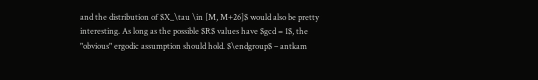and the distribution of $X_\tau \in [M, M+26]$ would also be pretty interesting. As long as the possible $R$ values have $gcd = 1$, the "obvious" ergodic assumption should hold. $\endgroup$ – antkam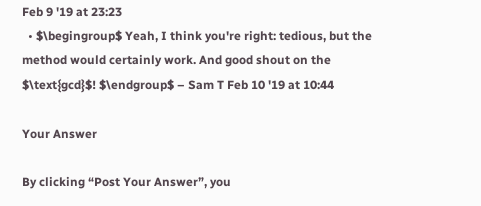Feb 9 '19 at 23:23
  • $\begingroup$ Yeah, I think you're right: tedious, but the method would certainly work. And good shout on the $\text{gcd}$! $\endgroup$ – Sam T Feb 10 '19 at 10:44

Your Answer

By clicking “Post Your Answer”, you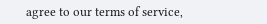agree to our terms of service,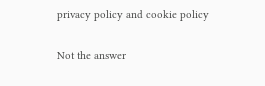privacy policy and cookie policy

Not the answer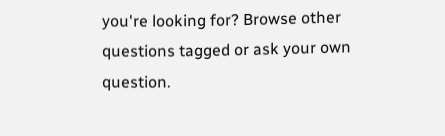you're looking for? Browse other questions tagged or ask your own question.